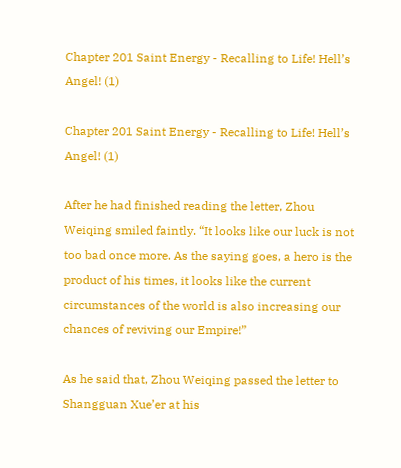Chapter 201 Saint Energy - Recalling to Life! Hell’s Angel! (1)

Chapter 201 Saint Energy - Recalling to Life! Hell’s Angel! (1)

After he had finished reading the letter, Zhou Weiqing smiled faintly. “It looks like our luck is not too bad once more. As the saying goes, a hero is the product of his times, it looks like the current circumstances of the world is also increasing our chances of reviving our Empire!”

As he said that, Zhou Weiqing passed the letter to Shangguan Xue’er at his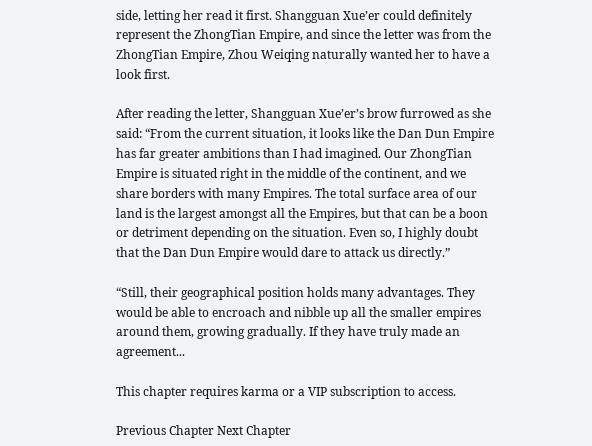side, letting her read it first. Shangguan Xue’er could definitely represent the ZhongTian Empire, and since the letter was from the ZhongTian Empire, Zhou Weiqing naturally wanted her to have a look first.

After reading the letter, Shangguan Xue’er’s brow furrowed as she said: “From the current situation, it looks like the Dan Dun Empire has far greater ambitions than I had imagined. Our ZhongTian Empire is situated right in the middle of the continent, and we share borders with many Empires. The total surface area of our land is the largest amongst all the Empires, but that can be a boon or detriment depending on the situation. Even so, I highly doubt that the Dan Dun Empire would dare to attack us directly.”

“Still, their geographical position holds many advantages. They would be able to encroach and nibble up all the smaller empires around them, growing gradually. If they have truly made an agreement...

This chapter requires karma or a VIP subscription to access.

Previous Chapter Next Chapter